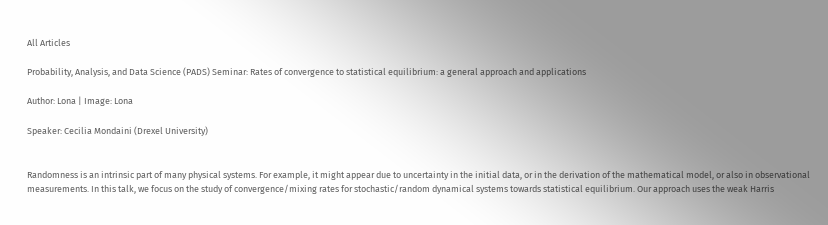All Articles

Probability, Analysis, and Data Science (PADS) Seminar: Rates of convergence to statistical equilibrium: a general approach and applications

Author: Lona | Image: Lona

Speaker: Cecilia Mondaini (Drexel University)


Randomness is an intrinsic part of many physical systems. For example, it might appear due to uncertainty in the initial data, or in the derivation of the mathematical model, or also in observational measurements. In this talk, we focus on the study of convergence/mixing rates for stochastic/random dynamical systems towards statistical equilibrium. Our approach uses the weak Harris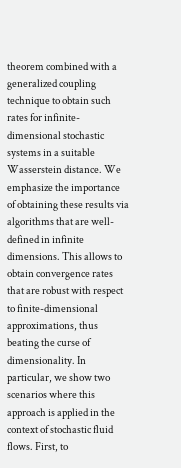theorem combined with a generalized coupling technique to obtain such rates for infinite-dimensional stochastic systems in a suitable Wasserstein distance. We emphasize the importance of obtaining these results via algorithms that are well-defined in infinite dimensions. This allows to obtain convergence rates that are robust with respect to finite-dimensional approximations, thus beating the curse of dimensionality. In particular, we show two scenarios where this approach is applied in the context of stochastic fluid flows. First, to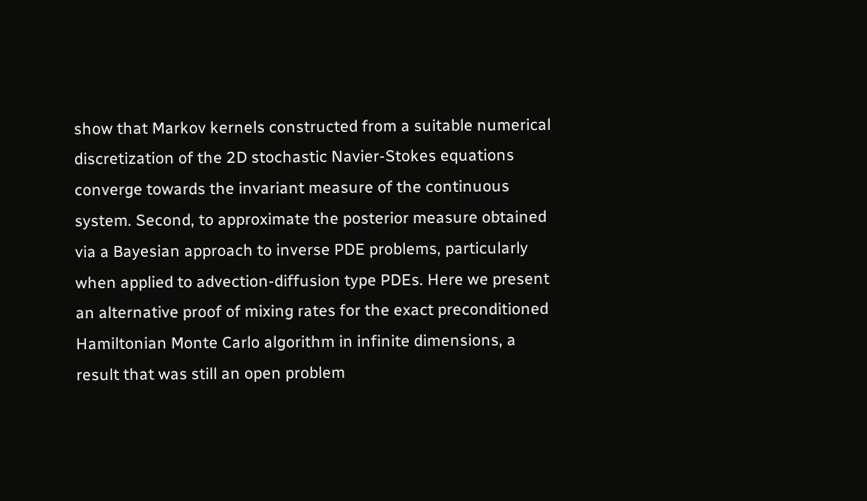show that Markov kernels constructed from a suitable numerical discretization of the 2D stochastic Navier-Stokes equations converge towards the invariant measure of the continuous system. Second, to approximate the posterior measure obtained via a Bayesian approach to inverse PDE problems, particularly when applied to advection-diffusion type PDEs. Here we present an alternative proof of mixing rates for the exact preconditioned Hamiltonian Monte Carlo algorithm in infinite dimensions, a result that was still an open problem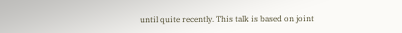until quite recently. This talk is based on joint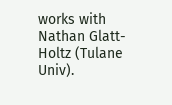works with Nathan Glatt-Holtz (Tulane Univ).